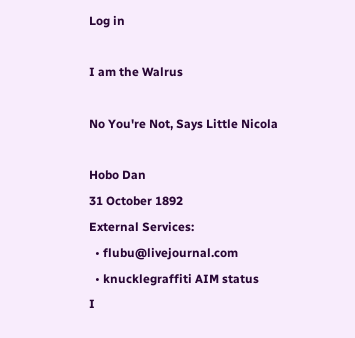Log in

I am the Walrus

No You're Not, Says Little Nicola

Hobo Dan
31 October 1892
External Services:
  • flubu@livejournal.com
  • knucklegraffiti AIM status
I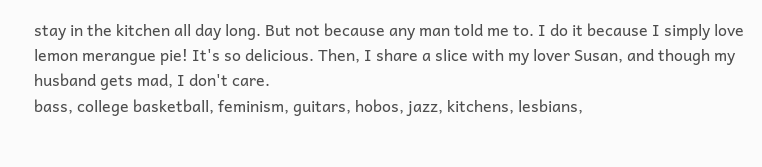stay in the kitchen all day long. But not because any man told me to. I do it because I simply love lemon merangue pie! It's so delicious. Then, I share a slice with my lover Susan, and though my husband gets mad, I don't care.
bass, college basketball, feminism, guitars, hobos, jazz, kitchens, lesbians,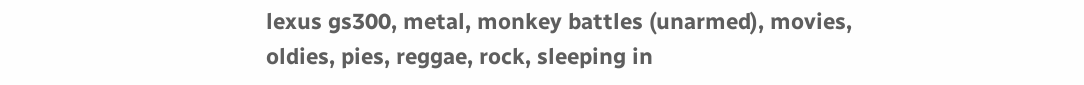lexus gs300, metal, monkey battles (unarmed), movies, oldies, pies, reggae, rock, sleeping in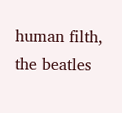human filth, the beatles